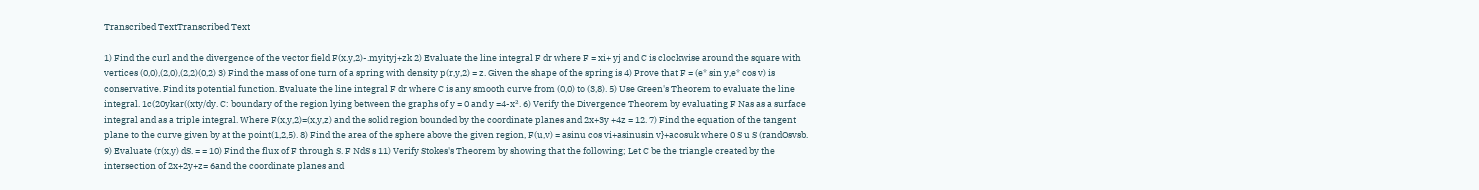Transcribed TextTranscribed Text

1) Find the curl and the divergence of the vector field F(x.y,2)-.myityj+zk 2) Evaluate the line integral F dr where F = xi+ yj and C is clockwise around the square with vertices (0,0),(2,0),(2,2)(0,2) 3) Find the mass of one turn of a spring with density p(r,y,2) = z. Given the shape of the spring is 4) Prove that F = (e* sin y,e* cos v) is conservative. Find its potential function. Evaluate the line integral F dr where C is any smooth curve from (0,0) to (3,8). 5) Use Green's Theorem to evaluate the line integral. 1c(20ykar((xty/dy. C: boundary of the region lying between the graphs of y = 0 and y =4-x². 6) Verify the Divergence Theorem by evaluating F Nas as a surface integral and as a triple integral. Where F(x,y,2)=(x,y,z) and the solid region bounded by the coordinate planes and 2x+3y +4z = 12. 7) Find the equation of the tangent plane to the curve given by at the point(1,2,5). 8) Find the area of the sphere above the given region, F(u,v) = asinu cos vi+asinusin v}+acosuk where 0 S u S (randOsvsb. 9) Evaluate (r(x,y) dS. = = 10) Find the flux of F through S. F NdS s 11) Verify Stokes's Theorem by showing that the following; Let C be the triangle created by the intersection of 2x+2y+z= 6and the coordinate planes and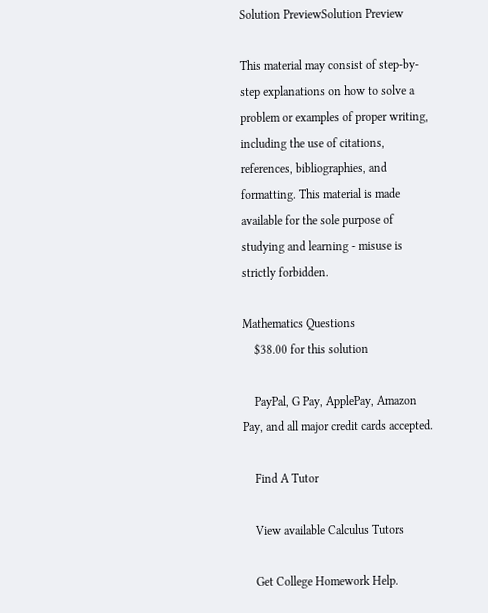Solution PreviewSolution Preview

This material may consist of step-by-step explanations on how to solve a problem or examples of proper writing, including the use of citations, references, bibliographies, and formatting. This material is made available for the sole purpose of studying and learning - misuse is strictly forbidden.

Mathematics Questions
    $38.00 for this solution

    PayPal, G Pay, ApplePay, Amazon Pay, and all major credit cards accepted.

    Find A Tutor

    View available Calculus Tutors

    Get College Homework Help.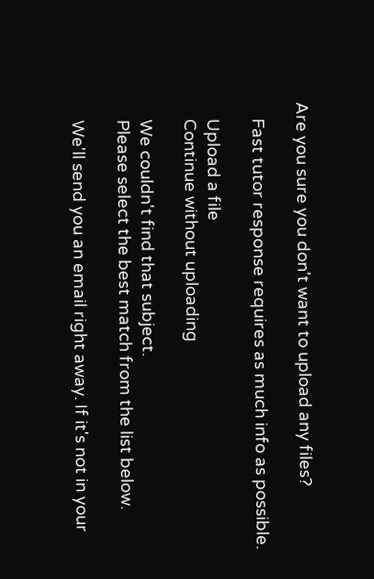Are you sure you don't want to upload any files?

    Fast tutor response requires as much info as possible.

    Upload a file
    Continue without uploading

    We couldn't find that subject.
    Please select the best match from the list below.

    We'll send you an email right away. If it's not in your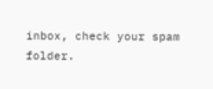inbox, check your spam folder.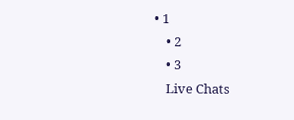• 1
    • 2
    • 3
    Live Chats